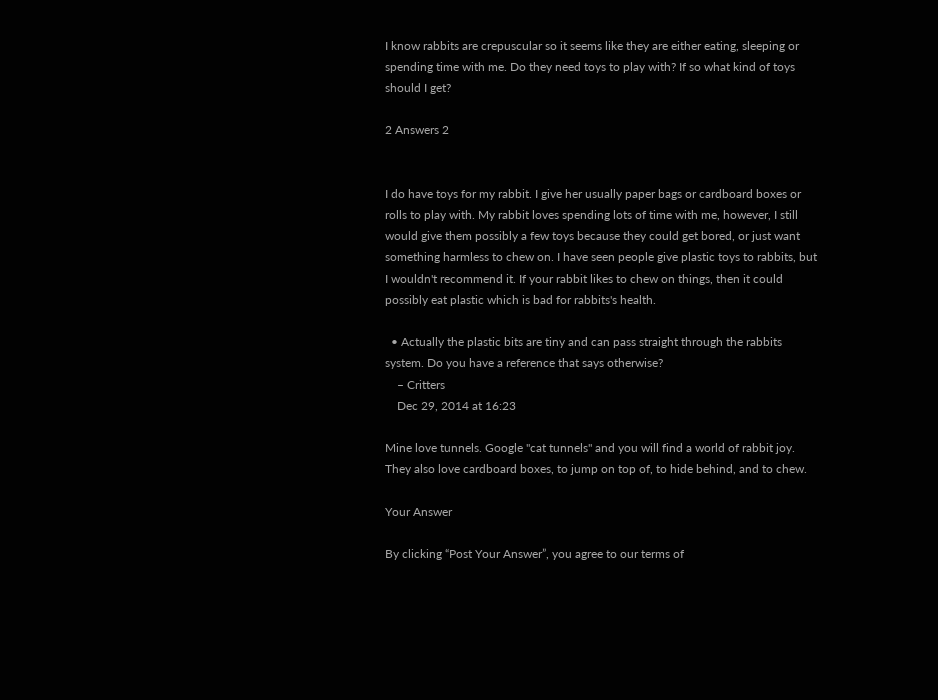I know rabbits are crepuscular so it seems like they are either eating, sleeping or spending time with me. Do they need toys to play with? If so what kind of toys should I get?

2 Answers 2


I do have toys for my rabbit. I give her usually paper bags or cardboard boxes or rolls to play with. My rabbit loves spending lots of time with me, however, I still would give them possibly a few toys because they could get bored, or just want something harmless to chew on. I have seen people give plastic toys to rabbits, but I wouldn't recommend it. If your rabbit likes to chew on things, then it could possibly eat plastic which is bad for rabbits's health.

  • Actually the plastic bits are tiny and can pass straight through the rabbits system. Do you have a reference that says otherwise?
    – Critters
    Dec 29, 2014 at 16:23

Mine love tunnels. Google "cat tunnels" and you will find a world of rabbit joy. They also love cardboard boxes, to jump on top of, to hide behind, and to chew.

Your Answer

By clicking “Post Your Answer”, you agree to our terms of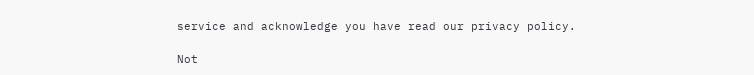service and acknowledge you have read our privacy policy.

Not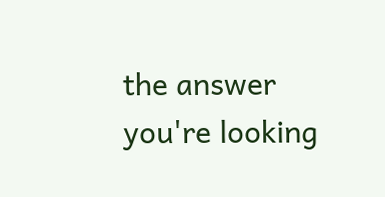the answer you're looking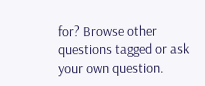for? Browse other questions tagged or ask your own question.